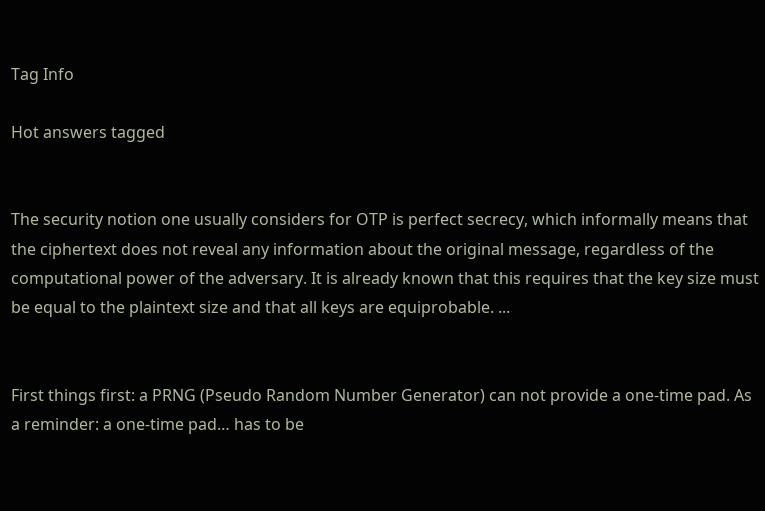Tag Info

Hot answers tagged


The security notion one usually considers for OTP is perfect secrecy, which informally means that the ciphertext does not reveal any information about the original message, regardless of the computational power of the adversary. It is already known that this requires that the key size must be equal to the plaintext size and that all keys are equiprobable. ...


First things first: a PRNG (Pseudo Random Number Generator) can not provide a one-time pad. As a reminder: a one-time pad… has to be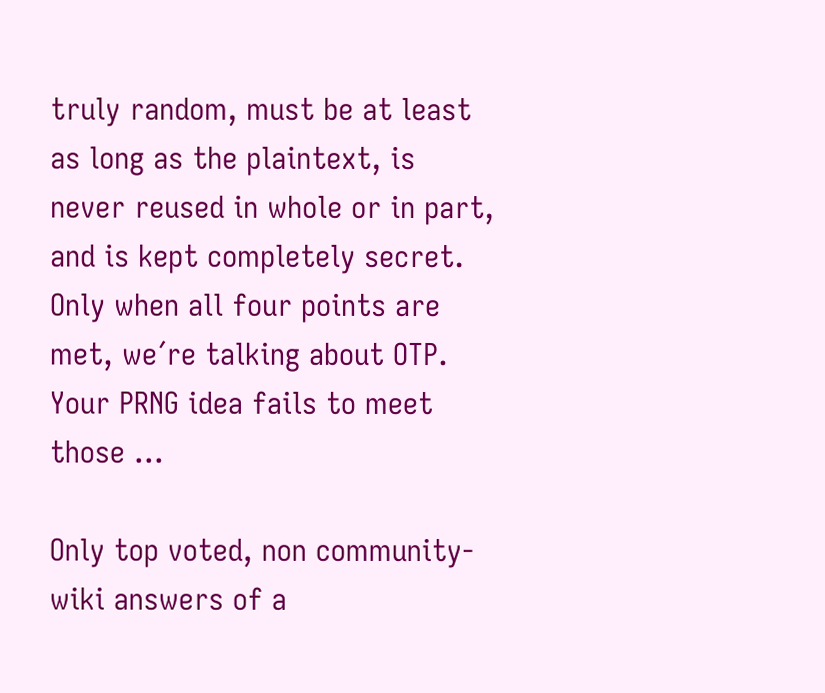truly random, must be at least as long as the plaintext, is never reused in whole or in part, and is kept completely secret. Only when all four points are met, we´re talking about OTP. Your PRNG idea fails to meet those ...

Only top voted, non community-wiki answers of a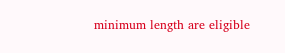minimum length are eligible